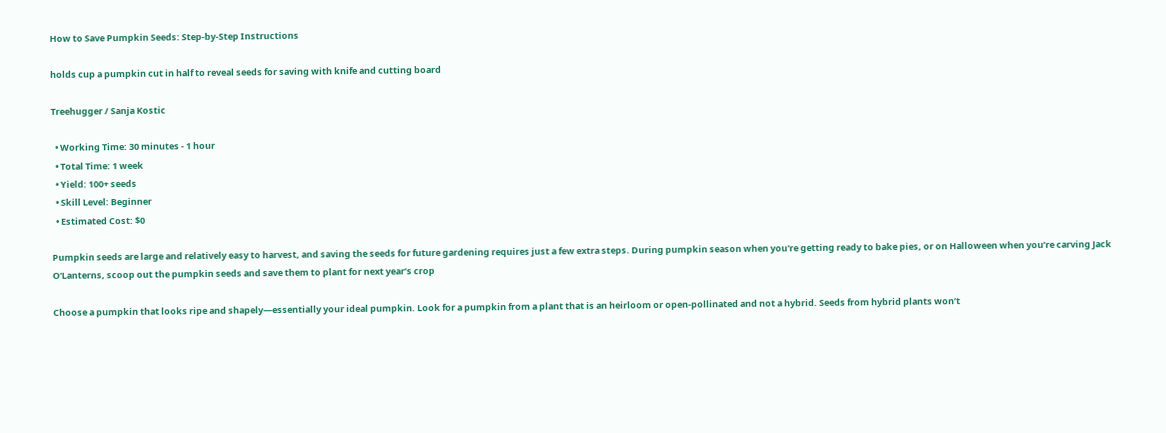How to Save Pumpkin Seeds: Step-by-Step Instructions

holds cup a pumpkin cut in half to reveal seeds for saving with knife and cutting board

Treehugger / Sanja Kostic

  • Working Time: 30 minutes - 1 hour
  • Total Time: 1 week
  • Yield: 100+ seeds
  • Skill Level: Beginner
  • Estimated Cost: $0

Pumpkin seeds are large and relatively easy to harvest, and saving the seeds for future gardening requires just a few extra steps. During pumpkin season when you're getting ready to bake pies, or on Halloween when you’re carving Jack O'Lanterns, scoop out the pumpkin seeds and save them to plant for next year’s crop

Choose a pumpkin that looks ripe and shapely—essentially your ideal pumpkin. Look for a pumpkin from a plant that is an heirloom or open-pollinated and not a hybrid. Seeds from hybrid plants won’t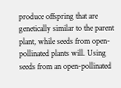produce offspring that are genetically similar to the parent plant, while seeds from open-pollinated plants will. Using seeds from an open-pollinated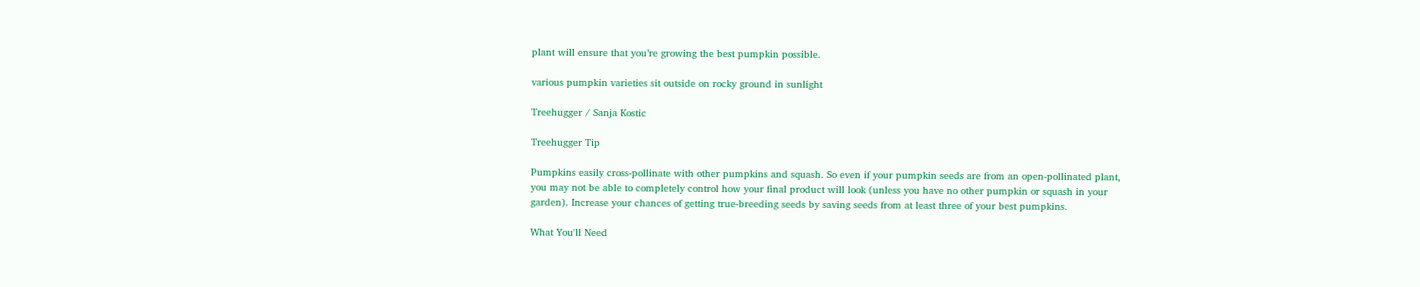plant will ensure that you’re growing the best pumpkin possible.

various pumpkin varieties sit outside on rocky ground in sunlight

Treehugger / Sanja Kostic

Treehugger Tip

Pumpkins easily cross-pollinate with other pumpkins and squash. So even if your pumpkin seeds are from an open-pollinated plant, you may not be able to completely control how your final product will look (unless you have no other pumpkin or squash in your garden). Increase your chances of getting true-breeding seeds by saving seeds from at least three of your best pumpkins.

What You'll Need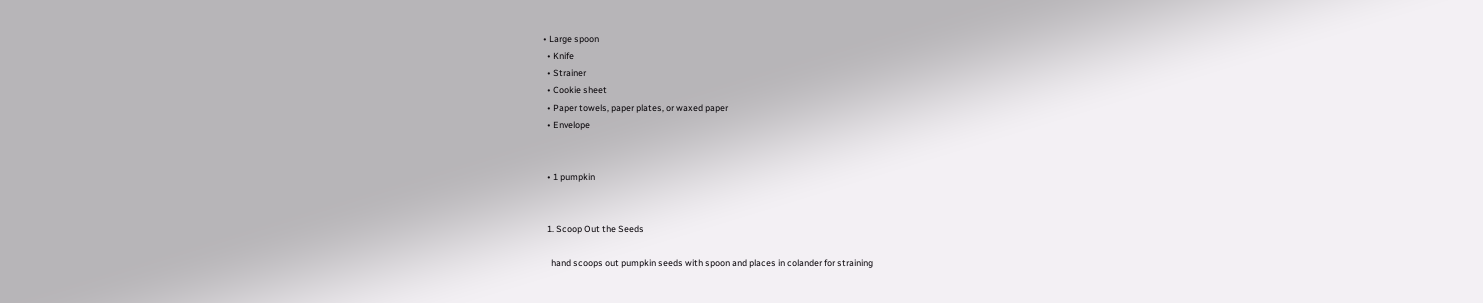• Large spoon
  • Knife
  • Strainer
  • Cookie sheet
  • Paper towels, paper plates, or waxed paper
  • Envelope


  • 1 pumpkin


  1. Scoop Out the Seeds

    hand scoops out pumpkin seeds with spoon and places in colander for straining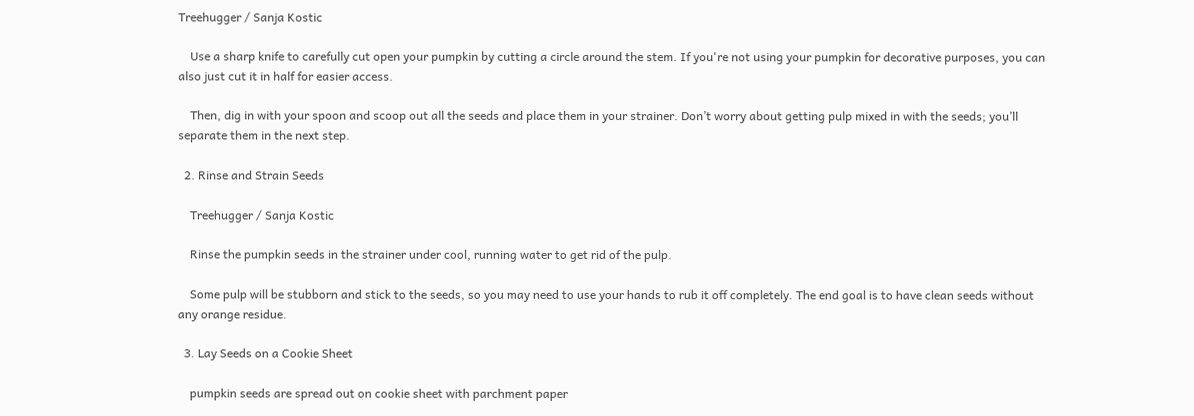Treehugger / Sanja Kostic

    Use a sharp knife to carefully cut open your pumpkin by cutting a circle around the stem. If you're not using your pumpkin for decorative purposes, you can also just cut it in half for easier access.

    Then, dig in with your spoon and scoop out all the seeds and place them in your strainer. Don’t worry about getting pulp mixed in with the seeds; you’ll separate them in the next step.

  2. Rinse and Strain Seeds

    Treehugger / Sanja Kostic

    Rinse the pumpkin seeds in the strainer under cool, running water to get rid of the pulp.

    Some pulp will be stubborn and stick to the seeds, so you may need to use your hands to rub it off completely. The end goal is to have clean seeds without any orange residue.

  3. Lay Seeds on a Cookie Sheet

    pumpkin seeds are spread out on cookie sheet with parchment paper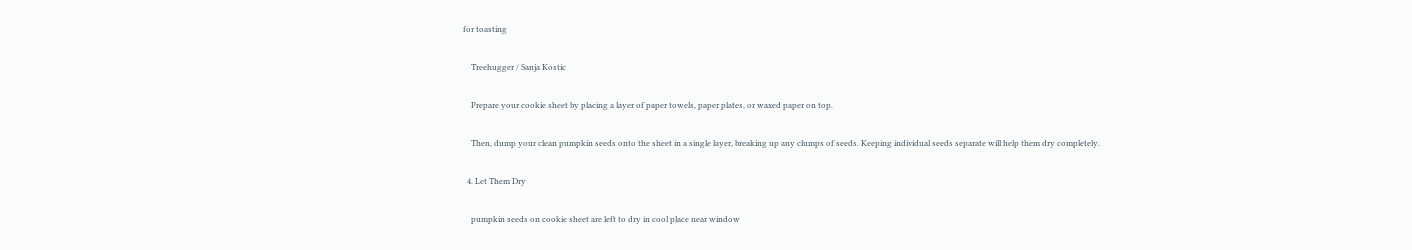for toasting

    Treehugger / Sanja Kostic

    Prepare your cookie sheet by placing a layer of paper towels, paper plates, or waxed paper on top.

    Then, dump your clean pumpkin seeds onto the sheet in a single layer, breaking up any clumps of seeds. Keeping individual seeds separate will help them dry completely.

  4. Let Them Dry

    pumpkin seeds on cookie sheet are left to dry in cool place near window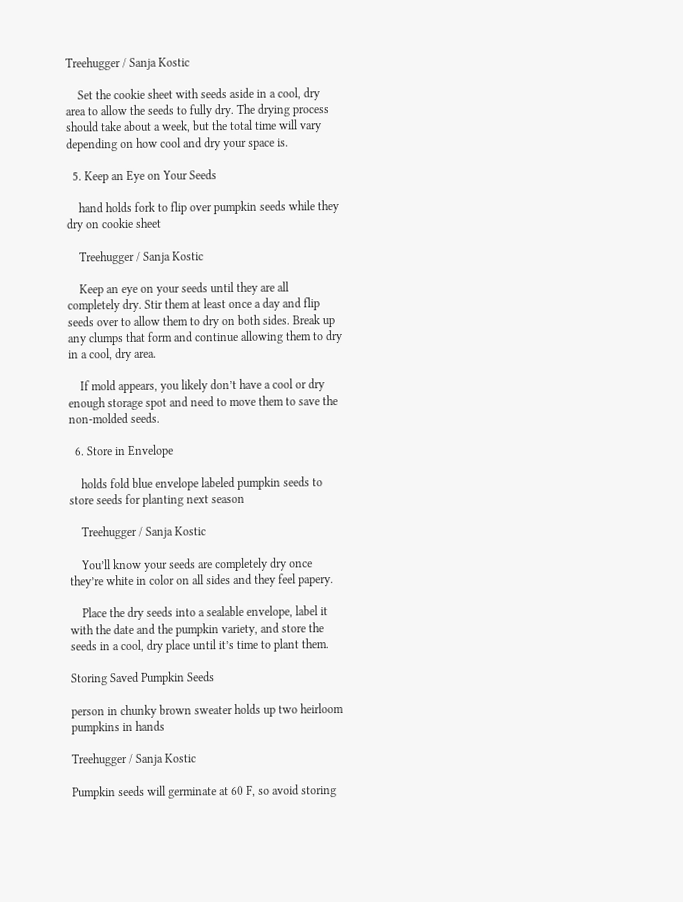Treehugger / Sanja Kostic

    Set the cookie sheet with seeds aside in a cool, dry area to allow the seeds to fully dry. The drying process should take about a week, but the total time will vary depending on how cool and dry your space is.

  5. Keep an Eye on Your Seeds

    hand holds fork to flip over pumpkin seeds while they dry on cookie sheet

    Treehugger / Sanja Kostic

    Keep an eye on your seeds until they are all completely dry. Stir them at least once a day and flip seeds over to allow them to dry on both sides. Break up any clumps that form and continue allowing them to dry in a cool, dry area.

    If mold appears, you likely don’t have a cool or dry enough storage spot and need to move them to save the non-molded seeds.

  6. Store in Envelope

    holds fold blue envelope labeled pumpkin seeds to store seeds for planting next season

    Treehugger / Sanja Kostic

    You’ll know your seeds are completely dry once they’re white in color on all sides and they feel papery.

    Place the dry seeds into a sealable envelope, label it with the date and the pumpkin variety, and store the seeds in a cool, dry place until it’s time to plant them.

Storing Saved Pumpkin Seeds

person in chunky brown sweater holds up two heirloom pumpkins in hands

Treehugger / Sanja Kostic

Pumpkin seeds will germinate at 60 F, so avoid storing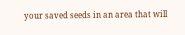your saved seeds in an area that will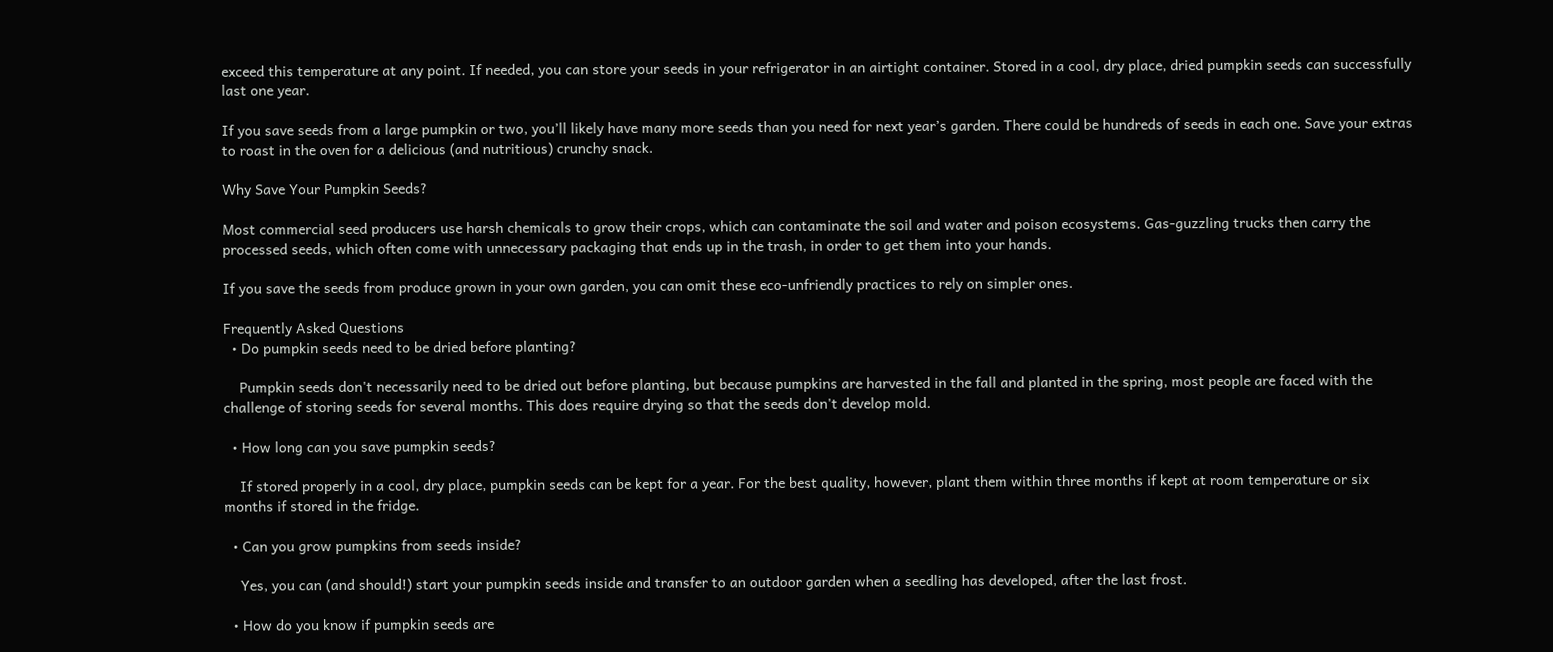exceed this temperature at any point. If needed, you can store your seeds in your refrigerator in an airtight container. Stored in a cool, dry place, dried pumpkin seeds can successfully last one year.

If you save seeds from a large pumpkin or two, you’ll likely have many more seeds than you need for next year’s garden. There could be hundreds of seeds in each one. Save your extras to roast in the oven for a delicious (and nutritious) crunchy snack.

Why Save Your Pumpkin Seeds?

Most commercial seed producers use harsh chemicals to grow their crops, which can contaminate the soil and water and poison ecosystems. Gas-guzzling trucks then carry the processed seeds, which often come with unnecessary packaging that ends up in the trash, in order to get them into your hands.

If you save the seeds from produce grown in your own garden, you can omit these eco-unfriendly practices to rely on simpler ones.

Frequently Asked Questions
  • Do pumpkin seeds need to be dried before planting?

    Pumpkin seeds don't necessarily need to be dried out before planting, but because pumpkins are harvested in the fall and planted in the spring, most people are faced with the challenge of storing seeds for several months. This does require drying so that the seeds don't develop mold.

  • How long can you save pumpkin seeds?

    If stored properly in a cool, dry place, pumpkin seeds can be kept for a year. For the best quality, however, plant them within three months if kept at room temperature or six months if stored in the fridge.

  • Can you grow pumpkins from seeds inside?

    Yes, you can (and should!) start your pumpkin seeds inside and transfer to an outdoor garden when a seedling has developed, after the last frost.

  • How do you know if pumpkin seeds are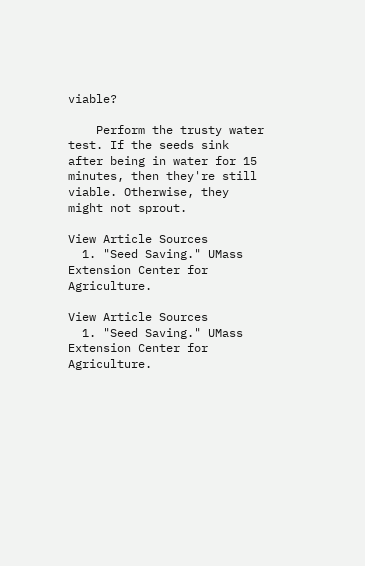viable?

    Perform the trusty water test. If the seeds sink after being in water for 15 minutes, then they're still viable. Otherwise, they might not sprout.

View Article Sources
  1. "Seed Saving." UMass Extension Center for Agriculture.

View Article Sources
  1. "Seed Saving." UMass Extension Center for Agriculture.